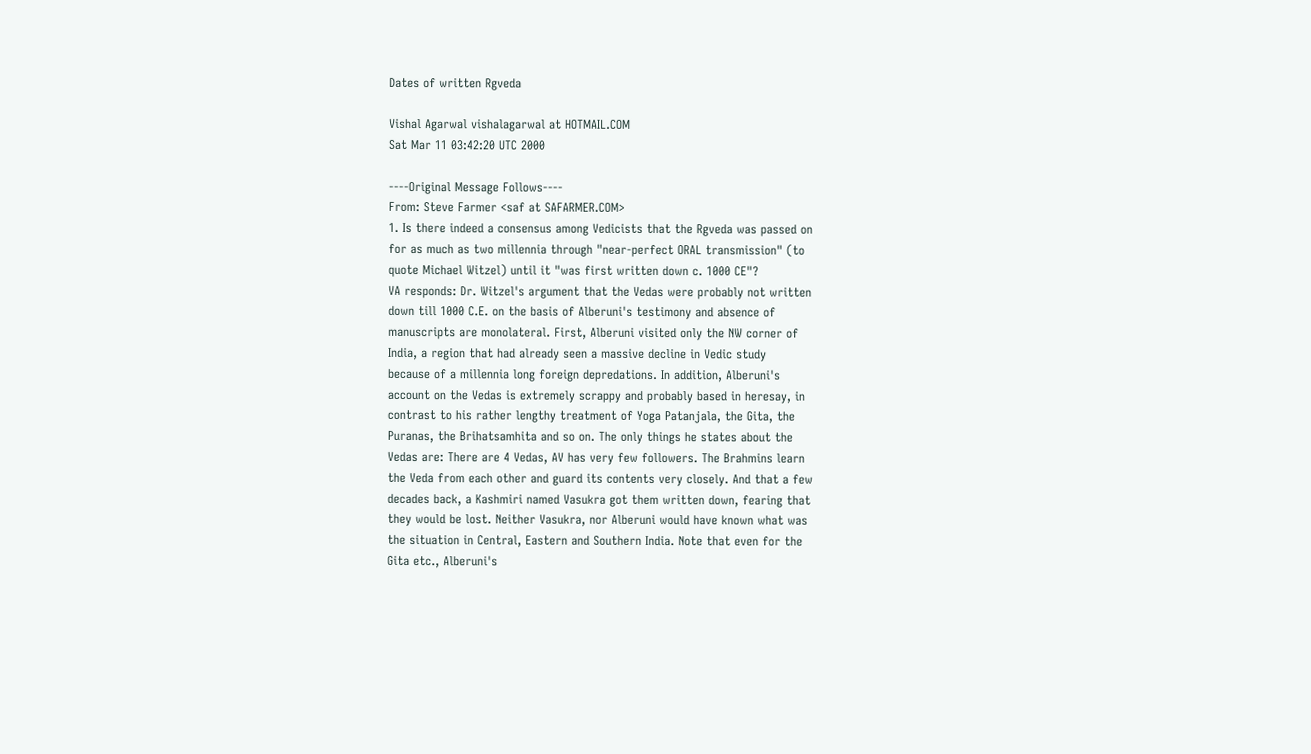Dates of written Rgveda

Vishal Agarwal vishalagarwal at HOTMAIL.COM
Sat Mar 11 03:42:20 UTC 2000

----Original Message Follows----
From: Steve Farmer <saf at SAFARMER.COM>
1. Is there indeed a consensus among Vedicists that the Rgveda was passed on
for as much as two millennia through "near-perfect ORAL transmission" (to
quote Michael Witzel) until it "was first written down c. 1000 CE"?
VA responds: Dr. Witzel's argument that the Vedas were probably not written
down till 1000 C.E. on the basis of Alberuni's testimony and absence of
manuscripts are monolateral. First, Alberuni visited only the NW corner of
India, a region that had already seen a massive decline in Vedic study
because of a millennia long foreign depredations. In addition, Alberuni's
account on the Vedas is extremely scrappy and probably based in heresay, in
contrast to his rather lengthy treatment of Yoga Patanjala, the Gita, the
Puranas, the Brihatsamhita and so on. The only things he states about the
Vedas are: There are 4 Vedas, AV has very few followers. The Brahmins learn
the Veda from each other and guard its contents very closely. And that a few
decades back, a Kashmiri named Vasukra got them written down, fearing that
they would be lost. Neither Vasukra, nor Alberuni would have known what was
the situation in Central, Eastern and Southern India. Note that even for the
Gita etc., Alberuni's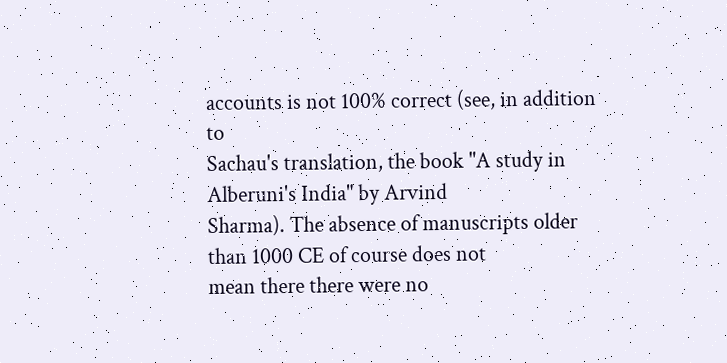accounts is not 100% correct (see, in addition to
Sachau's translation, the book "A study in Alberuni's India" by Arvind
Sharma). The absence of manuscripts older than 1000 CE of course does not
mean there there were no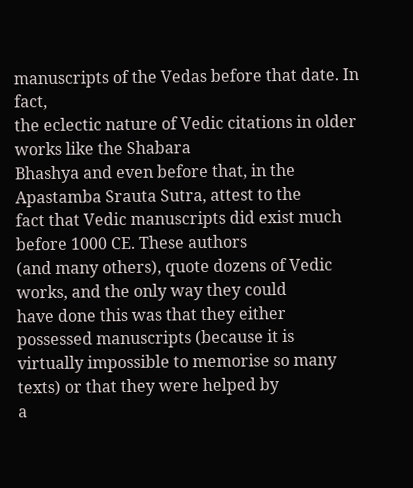manuscripts of the Vedas before that date. In fact,
the eclectic nature of Vedic citations in older works like the Shabara
Bhashya and even before that, in the Apastamba Srauta Sutra, attest to the
fact that Vedic manuscripts did exist much before 1000 CE. These authors
(and many others), quote dozens of Vedic works, and the only way they could
have done this was that they either possessed manuscripts (because it is
virtually impossible to memorise so many texts) or that they were helped by
a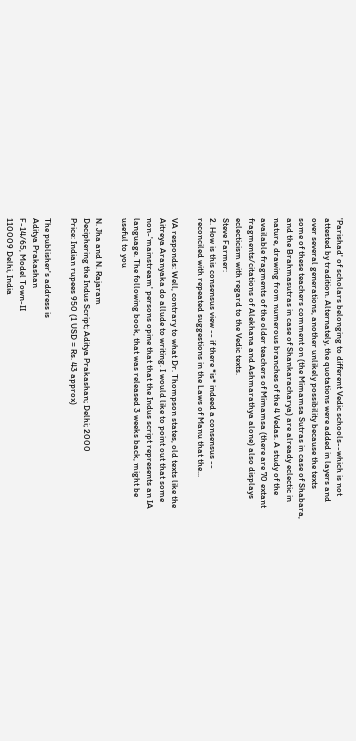'Parishad' of scholars belonging to different Vedic schools--which is not
attested by tradition. Alternately, the quotations were added in layers and
over several generations, another unlikely possibility because the texts
some of these teachers comment on (the Mimamsa Sutras in case of Shabara,
and the Brahmasutras in case of Shankaracharya) are already eclectic in
nature, drawing from numerous branches of the 4 Vedas. A study of the
available fragments of the older teachers of Mimamsa (there are 70 extant
fragments/citations of Alekhana and Ashmarathya alone) also displays
eclecticism with regard to the Vedic texts.
Steve Farmer:
2. How is this consensus view -- if there *is* indeed a consensus --
reconciled with repeated suggestions in the Laws of Manu that the...

VA responds: Well, contrary to what Dr. Thompson states, old texts like the
Aitreya Aranyaka do allude to writing. I would like to point out that some
non-'mainstream' persons opine that that the Indus script represents an IA
language. The following book, that was released 3 weeks back, might be
useful to you

N. Jha and N. Rajaram
Deciphering the Indus Script; Aditya Prakashan; Delhi; 2000
Price: Indian rupees 950 (1 USD = Rs. 43 approx)

The publisher's address is
Aditya Prakashan
F-14/65, Model Town-II
110009 Delhi, India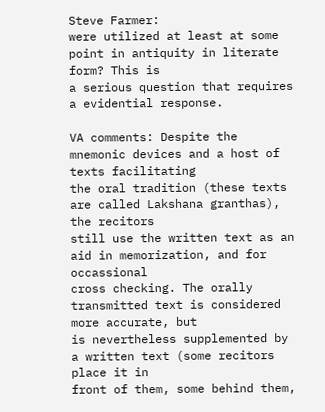Steve Farmer:
were utilized at least at some point in antiquity in literate form? This is
a serious question that requires a evidential response.

VA comments: Despite the mnemonic devices and a host of texts facilitating
the oral tradition (these texts are called Lakshana granthas), the recitors
still use the written text as an aid in memorization, and for occassional
cross checking. The orally transmitted text is considered more accurate, but
is nevertheless supplemented by a written text (some recitors place it in
front of them, some behind them,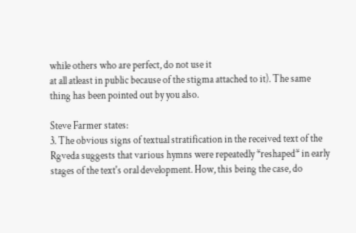while others who are perfect, do not use it
at all atleast in public because of the stigma attached to it). The same
thing has been pointed out by you also.

Steve Farmer states:
3. The obvious signs of textual stratification in the received text of the
Rgveda suggests that various hymns were repeatedly *reshaped* in early
stages of the text's oral development. How, this being the case, do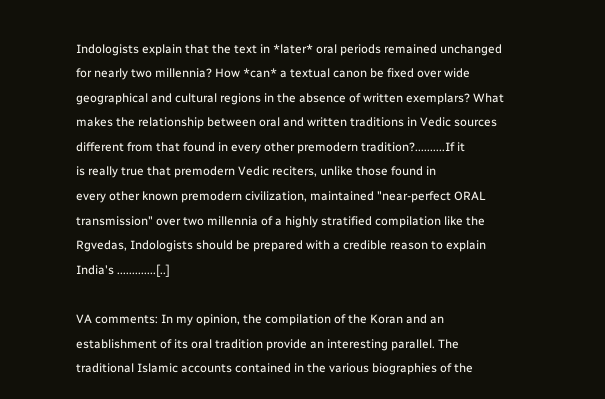Indologists explain that the text in *later* oral periods remained unchanged
for nearly two millennia? How *can* a textual canon be fixed over wide
geographical and cultural regions in the absence of written exemplars? What
makes the relationship between oral and written traditions in Vedic sources
different from that found in every other premodern tradition?..........If it
is really true that premodern Vedic reciters, unlike those found in
every other known premodern civilization, maintained "near-perfect ORAL
transmission" over two millennia of a highly stratified compilation like the
Rgvedas, Indologists should be prepared with a credible reason to explain
India's .............[..]

VA comments: In my opinion, the compilation of the Koran and an
establishment of its oral tradition provide an interesting parallel. The
traditional Islamic accounts contained in the various biographies of the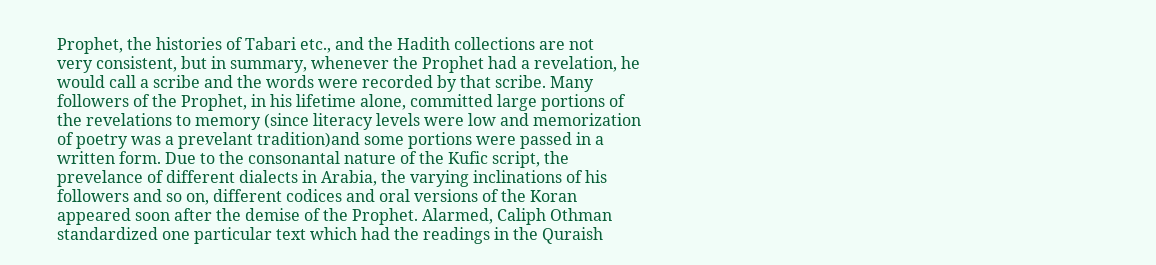Prophet, the histories of Tabari etc., and the Hadith collections are not
very consistent, but in summary, whenever the Prophet had a revelation, he
would call a scribe and the words were recorded by that scribe. Many
followers of the Prophet, in his lifetime alone, committed large portions of
the revelations to memory (since literacy levels were low and memorization
of poetry was a prevelant tradition)and some portions were passed in a
written form. Due to the consonantal nature of the Kufic script, the
prevelance of different dialects in Arabia, the varying inclinations of his
followers and so on, different codices and oral versions of the Koran
appeared soon after the demise of the Prophet. Alarmed, Caliph Othman
standardized one particular text which had the readings in the Quraish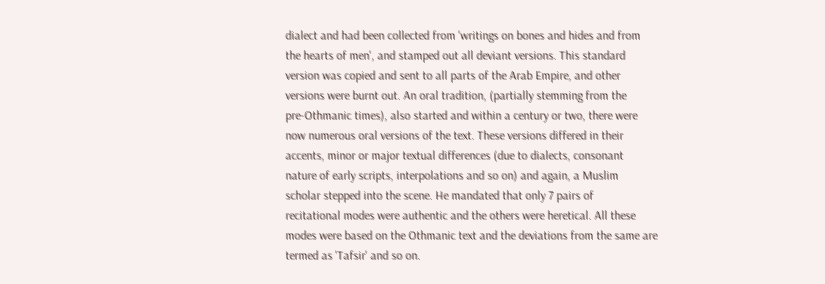dialect and had been collected from 'writings on bones and hides and from
the hearts of men', and stamped out all deviant versions. This standard
version was copied and sent to all parts of the Arab Empire, and other
versions were burnt out. An oral tradition, (partially stemming from the
pre-Othmanic times), also started and within a century or two, there were
now numerous oral versions of the text. These versions differed in their
accents, minor or major textual differences (due to dialects, consonant
nature of early scripts, interpolations and so on) and again, a Muslim
scholar stepped into the scene. He mandated that only 7 pairs of
recitational modes were authentic and the others were heretical. All these
modes were based on the Othmanic text and the deviations from the same are
termed as 'Tafsir' and so on.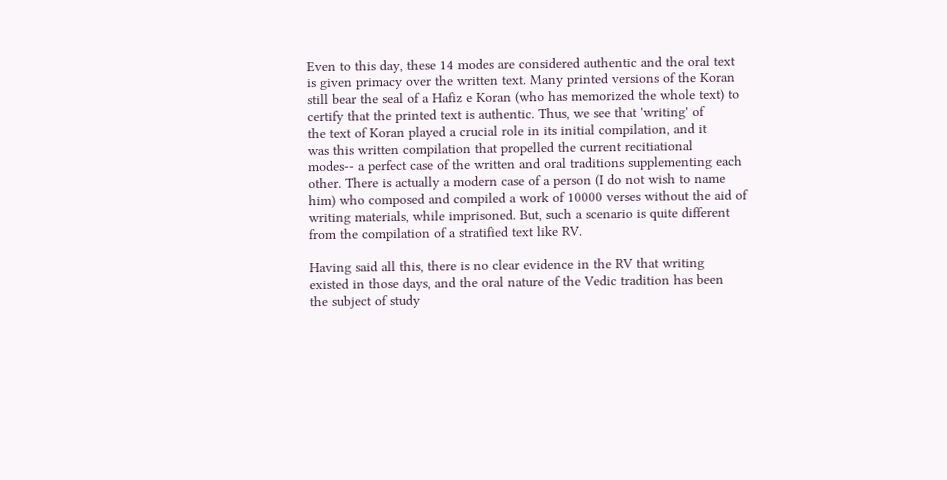Even to this day, these 14 modes are considered authentic and the oral text
is given primacy over the written text. Many printed versions of the Koran
still bear the seal of a Hafiz e Koran (who has memorized the whole text) to
certify that the printed text is authentic. Thus, we see that 'writing' of
the text of Koran played a crucial role in its initial compilation, and it
was this written compilation that propelled the current recitiational
modes-- a perfect case of the written and oral traditions supplementing each
other. There is actually a modern case of a person (I do not wish to name
him) who composed and compiled a work of 10000 verses without the aid of
writing materials, while imprisoned. But, such a scenario is quite different
from the compilation of a stratified text like RV.

Having said all this, there is no clear evidence in the RV that writing
existed in those days, and the oral nature of the Vedic tradition has been
the subject of study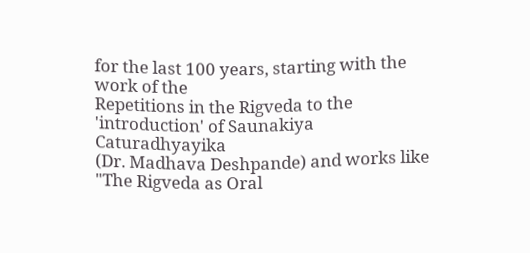for the last 100 years, starting with the work of the
Repetitions in the Rigveda to the 'introduction' of Saunakiya Caturadhyayika
(Dr. Madhava Deshpande) and works like "The Rigveda as Oral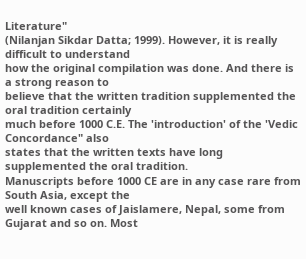Literature"
(Nilanjan Sikdar Datta; 1999). However, it is really difficult to understand
how the original compilation was done. And there is a strong reason to
believe that the written tradition supplemented the oral tradition certainly
much before 1000 C.E. The 'introduction' of the 'Vedic Concordance" also
states that the written texts have long supplemented the oral tradition.
Manuscripts before 1000 CE are in any case rare from South Asia, except the
well known cases of Jaislamere, Nepal, some from Gujarat and so on. Most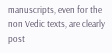manuscripts, even for the non Vedic texts, are clearly post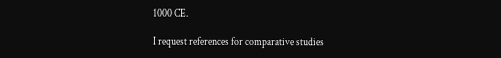1000 CE.

I request references for comparative studies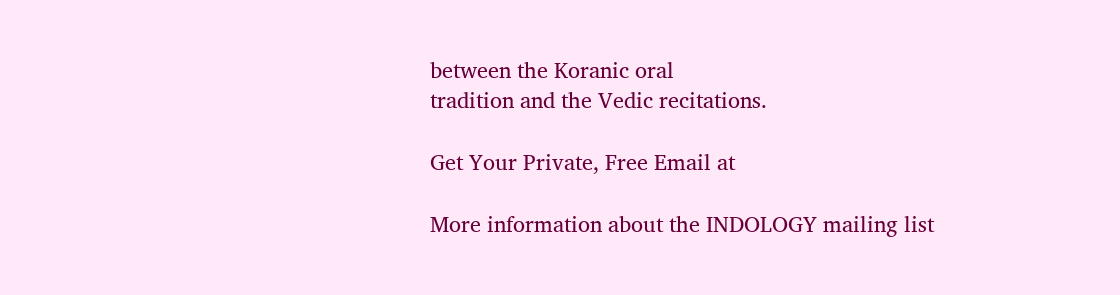between the Koranic oral
tradition and the Vedic recitations.

Get Your Private, Free Email at

More information about the INDOLOGY mailing list